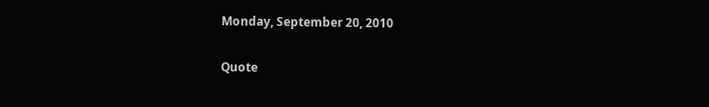Monday, September 20, 2010

Quote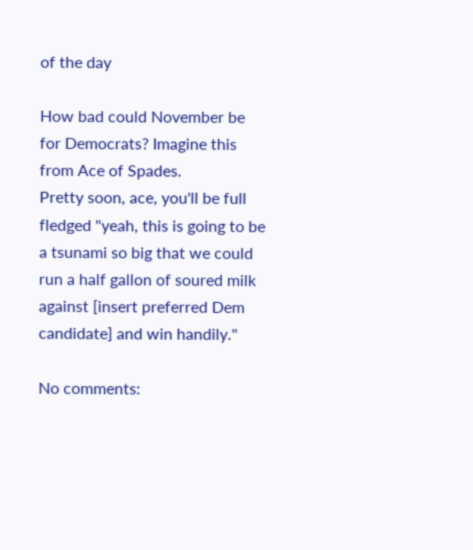of the day

How bad could November be for Democrats? Imagine this from Ace of Spades.
Pretty soon, ace, you'll be full fledged "yeah, this is going to be a tsunami so big that we could run a half gallon of soured milk against [insert preferred Dem candidate] and win handily."

No comments: